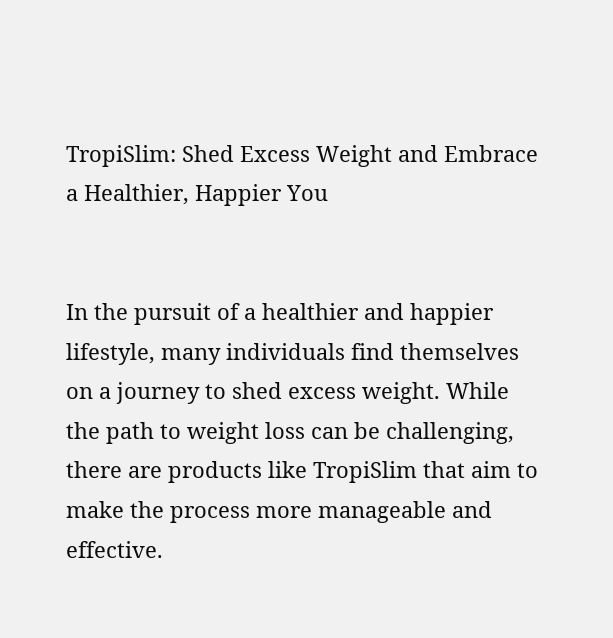TropiSlim: Shed Excess Weight and Embrace a Healthier, Happier You


In the pursuit of a healthier and happier lifestyle, many individuals find themselves on a journey to shed excess weight. While the path to weight loss can be challenging, there are products like TropiSlim that aim to make the process more manageable and effective.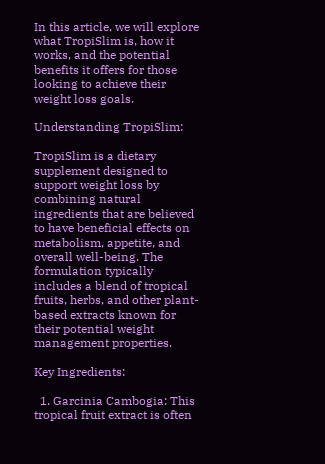In this article, we will explore what TropiSlim is, how it works, and the potential benefits it offers for those looking to achieve their weight loss goals.

Understanding TropiSlim:

TropiSlim is a dietary supplement designed to support weight loss by combining natural ingredients that are believed to have beneficial effects on metabolism, appetite, and overall well-being. The formulation typically includes a blend of tropical fruits, herbs, and other plant-based extracts known for their potential weight management properties.

Key Ingredients:

  1. Garcinia Cambogia: This tropical fruit extract is often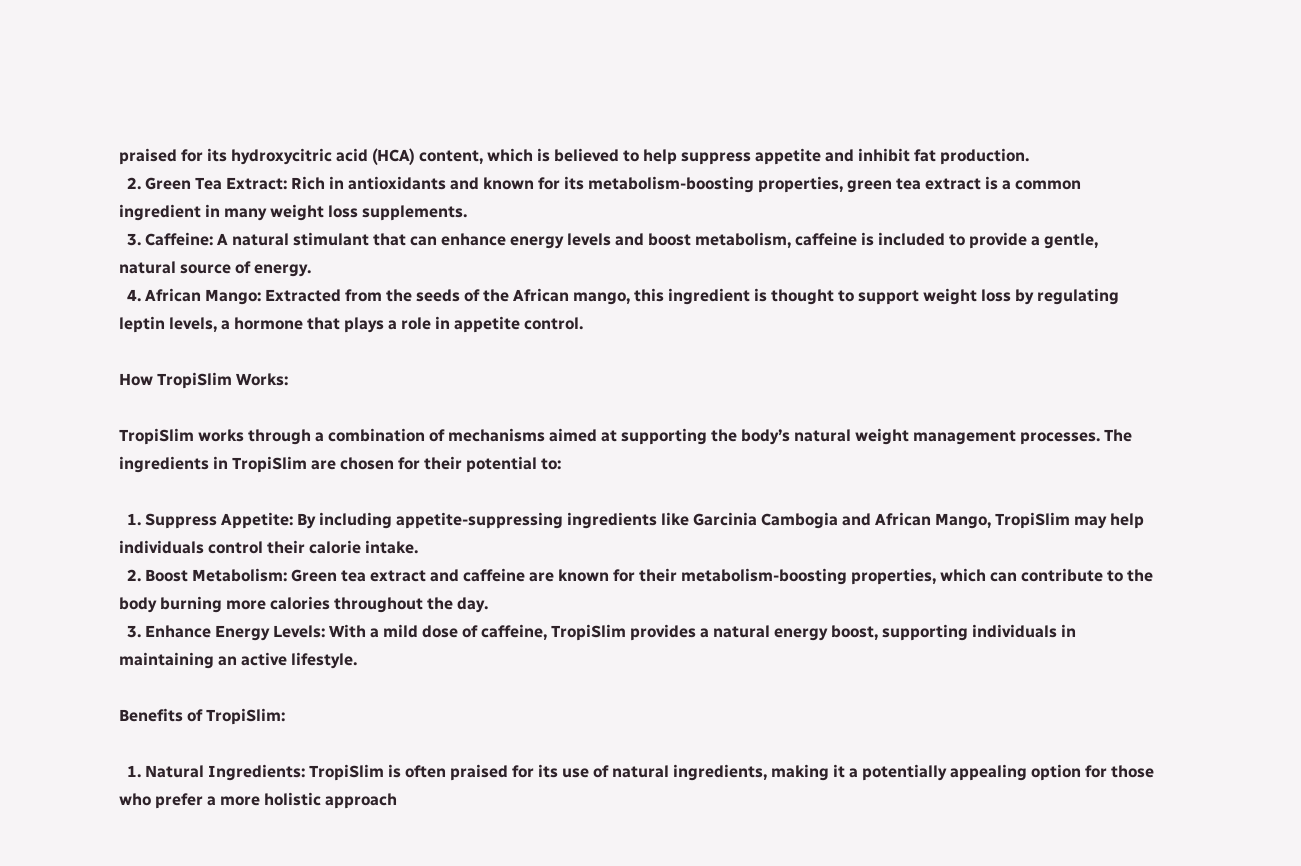praised for its hydroxycitric acid (HCA) content, which is believed to help suppress appetite and inhibit fat production.
  2. Green Tea Extract: Rich in antioxidants and known for its metabolism-boosting properties, green tea extract is a common ingredient in many weight loss supplements.
  3. Caffeine: A natural stimulant that can enhance energy levels and boost metabolism, caffeine is included to provide a gentle, natural source of energy.
  4. African Mango: Extracted from the seeds of the African mango, this ingredient is thought to support weight loss by regulating leptin levels, a hormone that plays a role in appetite control.

How TropiSlim Works:

TropiSlim works through a combination of mechanisms aimed at supporting the body’s natural weight management processes. The ingredients in TropiSlim are chosen for their potential to:

  1. Suppress Appetite: By including appetite-suppressing ingredients like Garcinia Cambogia and African Mango, TropiSlim may help individuals control their calorie intake.
  2. Boost Metabolism: Green tea extract and caffeine are known for their metabolism-boosting properties, which can contribute to the body burning more calories throughout the day.
  3. Enhance Energy Levels: With a mild dose of caffeine, TropiSlim provides a natural energy boost, supporting individuals in maintaining an active lifestyle.

Benefits of TropiSlim:

  1. Natural Ingredients: TropiSlim is often praised for its use of natural ingredients, making it a potentially appealing option for those who prefer a more holistic approach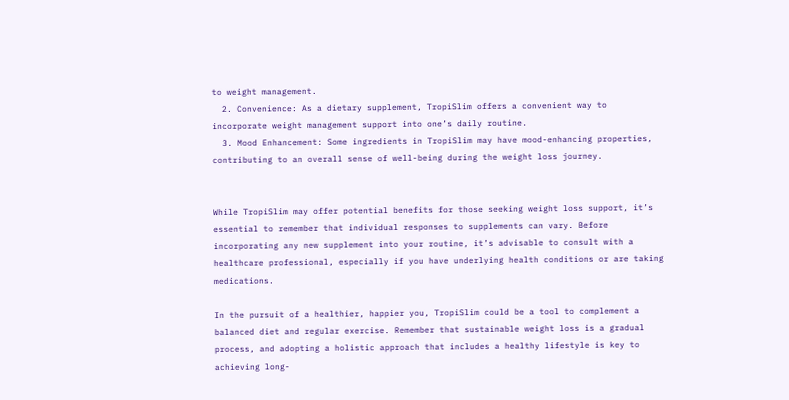to weight management.
  2. Convenience: As a dietary supplement, TropiSlim offers a convenient way to incorporate weight management support into one’s daily routine.
  3. Mood Enhancement: Some ingredients in TropiSlim may have mood-enhancing properties, contributing to an overall sense of well-being during the weight loss journey.


While TropiSlim may offer potential benefits for those seeking weight loss support, it’s essential to remember that individual responses to supplements can vary. Before incorporating any new supplement into your routine, it’s advisable to consult with a healthcare professional, especially if you have underlying health conditions or are taking medications.

In the pursuit of a healthier, happier you, TropiSlim could be a tool to complement a balanced diet and regular exercise. Remember that sustainable weight loss is a gradual process, and adopting a holistic approach that includes a healthy lifestyle is key to achieving long-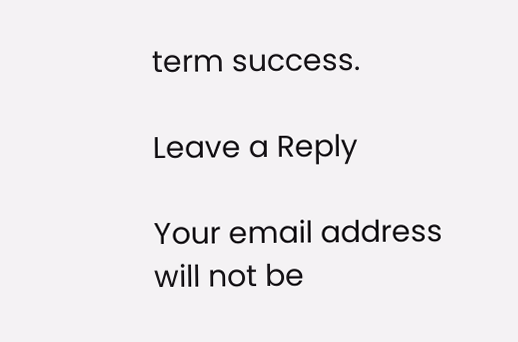term success.

Leave a Reply

Your email address will not be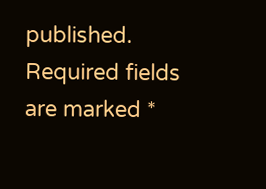published. Required fields are marked *